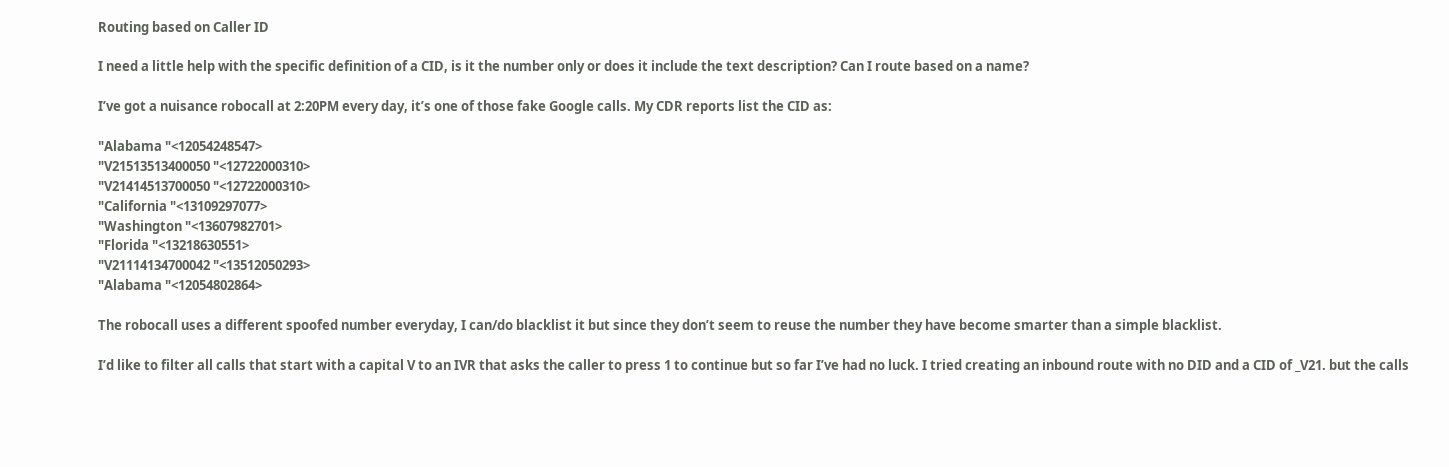Routing based on Caller ID

I need a little help with the specific definition of a CID, is it the number only or does it include the text description? Can I route based on a name?

I’ve got a nuisance robocall at 2:20PM every day, it’s one of those fake Google calls. My CDR reports list the CID as:

"Alabama "<12054248547>
"V21513513400050 "<12722000310>
"V21414513700050 "<12722000310>
"California "<13109297077>
"Washington "<13607982701>
"Florida "<13218630551>
"V21114134700042 "<13512050293>
"Alabama "<12054802864>

The robocall uses a different spoofed number everyday, I can/do blacklist it but since they don’t seem to reuse the number they have become smarter than a simple blacklist.

I’d like to filter all calls that start with a capital V to an IVR that asks the caller to press 1 to continue but so far I’ve had no luck. I tried creating an inbound route with no DID and a CID of _V21. but the calls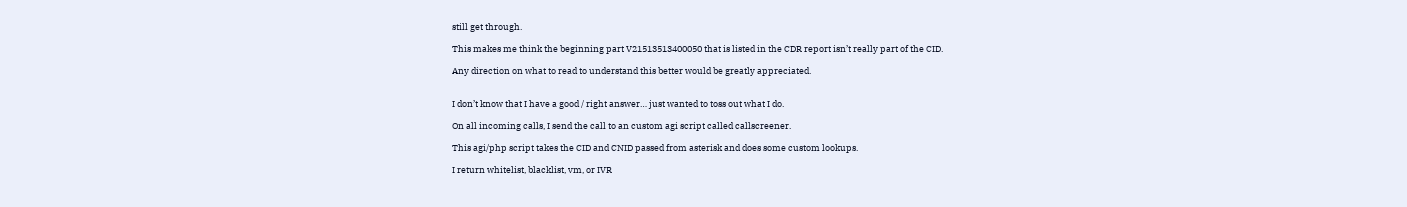still get through.

This makes me think the beginning part V21513513400050 that is listed in the CDR report isn’t really part of the CID.

Any direction on what to read to understand this better would be greatly appreciated.


I don’t know that I have a good / right answer… just wanted to toss out what I do.

On all incoming calls, I send the call to an custom agi script called callscreener.

This agi/php script takes the CID and CNID passed from asterisk and does some custom lookups.

I return whitelist, blacklist, vm, or IVR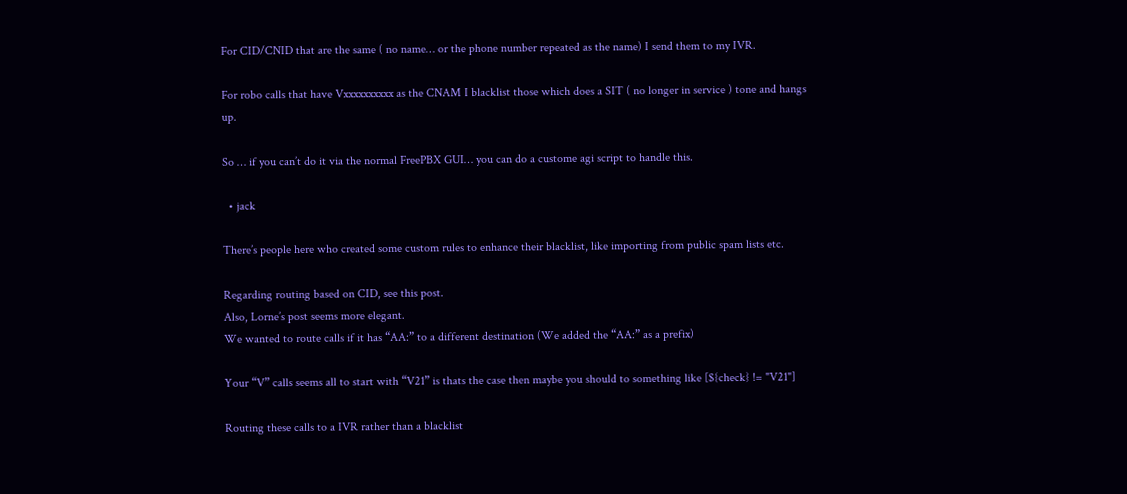For CID/CNID that are the same ( no name… or the phone number repeated as the name) I send them to my IVR.

For robo calls that have Vxxxxxxxxxx as the CNAM I blacklist those which does a SIT ( no longer in service ) tone and hangs up.

So … if you can’t do it via the normal FreePBX GUI… you can do a custome agi script to handle this.

  • jack

There’s people here who created some custom rules to enhance their blacklist, like importing from public spam lists etc.

Regarding routing based on CID, see this post.
Also, Lorne’s post seems more elegant.
We wanted to route calls if it has “AA:” to a different destination (We added the “AA:” as a prefix)

Your “V” calls seems all to start with “V21” is thats the case then maybe you should to something like [${check} != "V21"]

Routing these calls to a IVR rather than a blacklist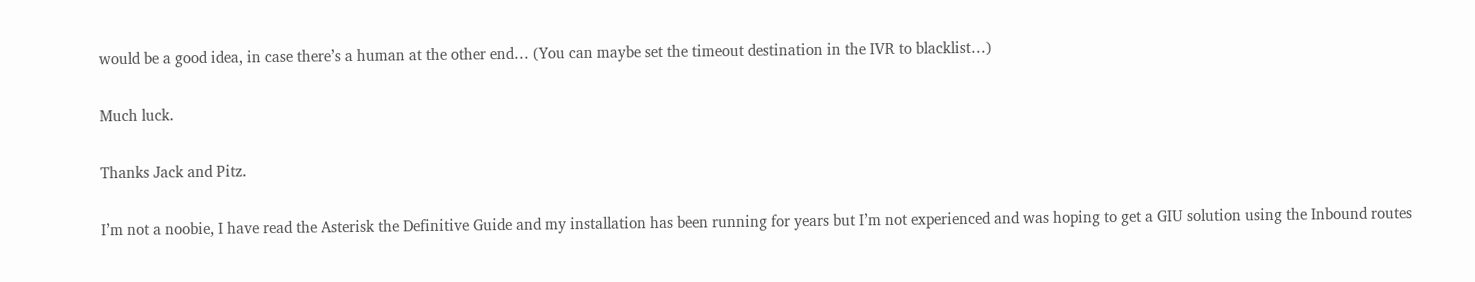would be a good idea, in case there’s a human at the other end… (You can maybe set the timeout destination in the IVR to blacklist…)

Much luck.

Thanks Jack and Pitz.

I’m not a noobie, I have read the Asterisk the Definitive Guide and my installation has been running for years but I’m not experienced and was hoping to get a GIU solution using the Inbound routes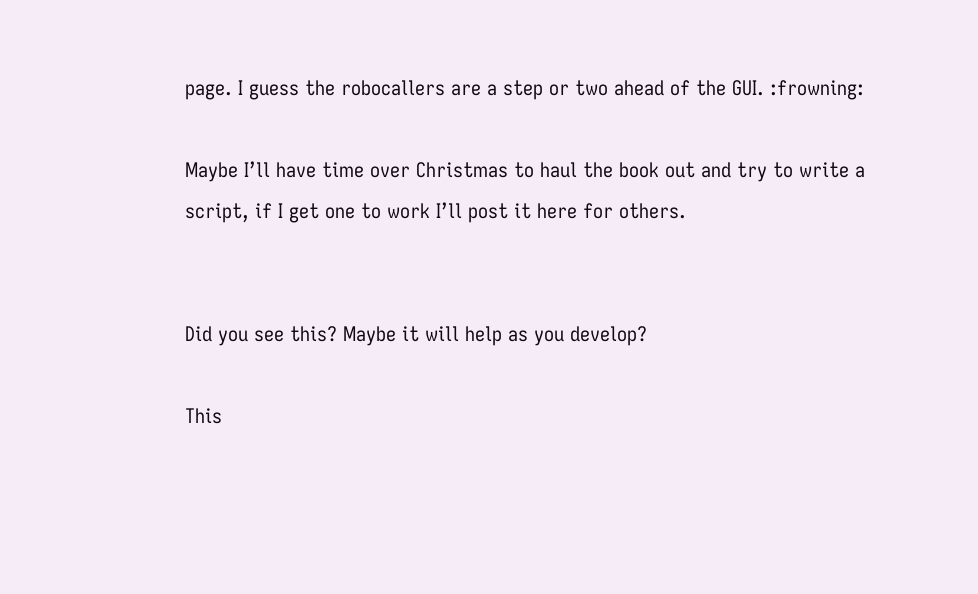page. I guess the robocallers are a step or two ahead of the GUI. :frowning:

Maybe I’ll have time over Christmas to haul the book out and try to write a script, if I get one to work I’ll post it here for others.


Did you see this? Maybe it will help as you develop?

This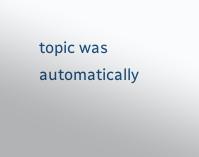topic was automatically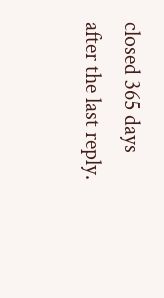closed 365 days after the last reply.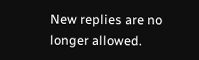New replies are no longer allowed.